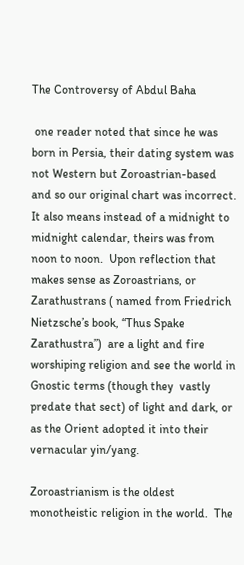The Controversy of Abdul Baha

 one reader noted that since he was born in Persia, their dating system was not Western but Zoroastrian-based and so our original chart was incorrect. It also means instead of a midnight to midnight calendar, theirs was from noon to noon.  Upon reflection that makes sense as Zoroastrians, or Zarathustrans ( named from Friedrich Nietzsche’s book, “Thus Spake Zarathustra”)  are a light and fire worshiping religion and see the world in Gnostic terms (though they  vastly predate that sect) of light and dark, or as the Orient adopted it into their vernacular yin/yang.

Zoroastrianism is the oldest monotheistic religion in the world.  The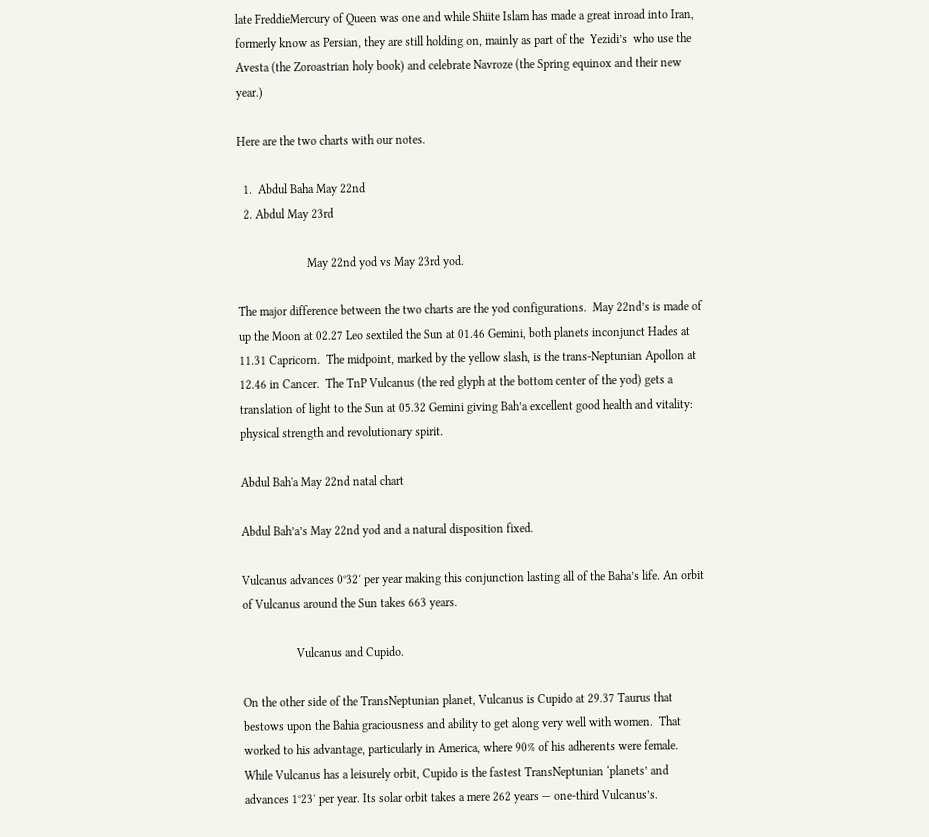late FreddieMercury of Queen was one and while Shiite Islam has made a great inroad into Iran, formerly know as Persian, they are still holding on, mainly as part of the  Yezidi’s  who use the Avesta (the Zoroastrian holy book) and celebrate Navroze (the Spring equinox and their new year.)

Here are the two charts with our notes.

  1.  Abdul Baha May 22nd
  2. Abdul May 23rd

                       May 22nd yod vs May 23rd yod.

The major difference between the two charts are the yod configurations.  May 22nd’s is made of up the Moon at 02.27 Leo sextiled the Sun at 01.46 Gemini, both planets inconjunct Hades at 11.31 Capricorn.  The midpoint, marked by the yellow slash, is the trans-Neptunian Apollon at 12.46 in Cancer.  The TnP Vulcanus (the red glyph at the bottom center of the yod) gets a translation of light to the Sun at 05.32 Gemini giving Bah’a excellent good health and vitality: physical strength and revolutionary spirit.

Abdul Bah'a May 22nd natal chart

Abdul Bah’a’s May 22nd yod and a natural disposition fixed.

Vulcanus advances 0°32′ per year making this conjunction lasting all of the Baha’s life. An orbit of Vulcanus around the Sun takes 663 years.

                  Vulcanus and Cupido.

On the other side of the TransNeptunian planet, Vulcanus is Cupido at 29.37 Taurus that bestows upon the Bahia graciousness and ability to get along very well with women.  That worked to his advantage, particularly in America, where 90% of his adherents were female.  While Vulcanus has a leisurely orbit, Cupido is the fastest TransNeptunian ‘planets’ and advances 1°23′ per year. Its solar orbit takes a mere 262 years — one-third Vulcanus’s.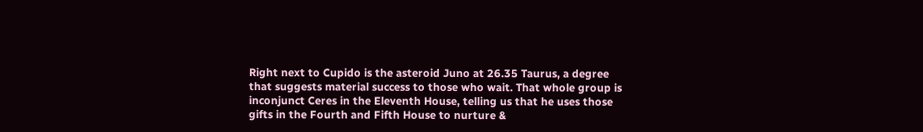Right next to Cupido is the asteroid Juno at 26.35 Taurus, a degree that suggests material success to those who wait. That whole group is inconjunct Ceres in the Eleventh House, telling us that he uses those gifts in the Fourth and Fifth House to nurture &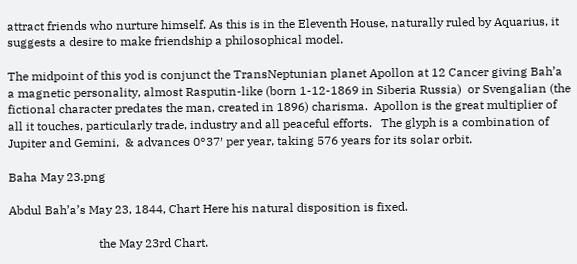attract friends who nurture himself. As this is in the Eleventh House, naturally ruled by Aquarius, it suggests a desire to make friendship a philosophical model.

The midpoint of this yod is conjunct the TransNeptunian planet Apollon at 12 Cancer giving Bah’a a magnetic personality, almost Rasputin-like (born 1-12-1869 in Siberia Russia)  or Svengalian (the fictional character predates the man, created in 1896) charisma.  Apollon is the great multiplier of all it touches, particularly trade, industry and all peaceful efforts.   The glyph is a combination of Jupiter and Gemini,  & advances 0°37′ per year, taking 576 years for its solar orbit.

Baha May 23.png

Abdul Bah’a’s May 23, 1844, Chart Here his natural disposition is fixed.

                              the May 23rd Chart.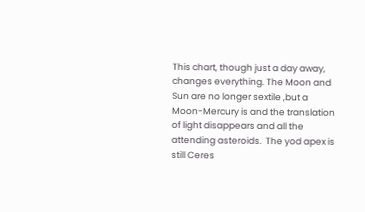This chart, though just a day away, changes everything. The Moon and Sun are no longer sextile ,but a Moon-Mercury is and the translation of light disappears and all the attending asteroids.  The yod apex is still Ceres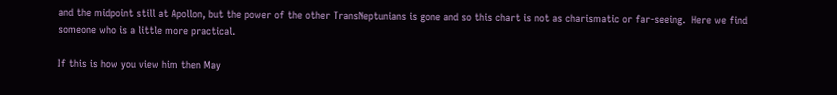and the midpoint still at Apollon, but the power of the other TransNeptunians is gone and so this chart is not as charismatic or far-seeing.  Here we find someone who is a little more practical.

If this is how you view him then May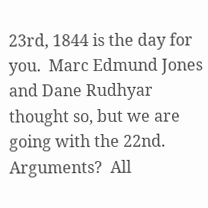23rd, 1844 is the day for you.  Marc Edmund Jones and Dane Rudhyar thought so, but we are going with the 22nd.  Arguments?  All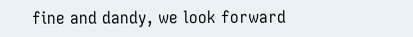fine and dandy, we look forward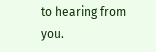to hearing from you.